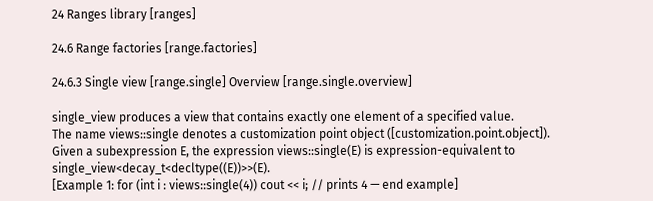24 Ranges library [ranges]

24.6 Range factories [range.factories]

24.6.3 Single view [range.single] Overview [range.single.overview]

single_view produces a view that contains exactly one element of a specified value.
The name views::single denotes a customization point object ([customization.point.object]).
Given a subexpression E, the expression views::single(E) is expression-equivalent to single_view<decay_t<decltype((E))>>(E).
[Example 1: for (int i : views::single(4)) cout << i; // prints 4 — end example]